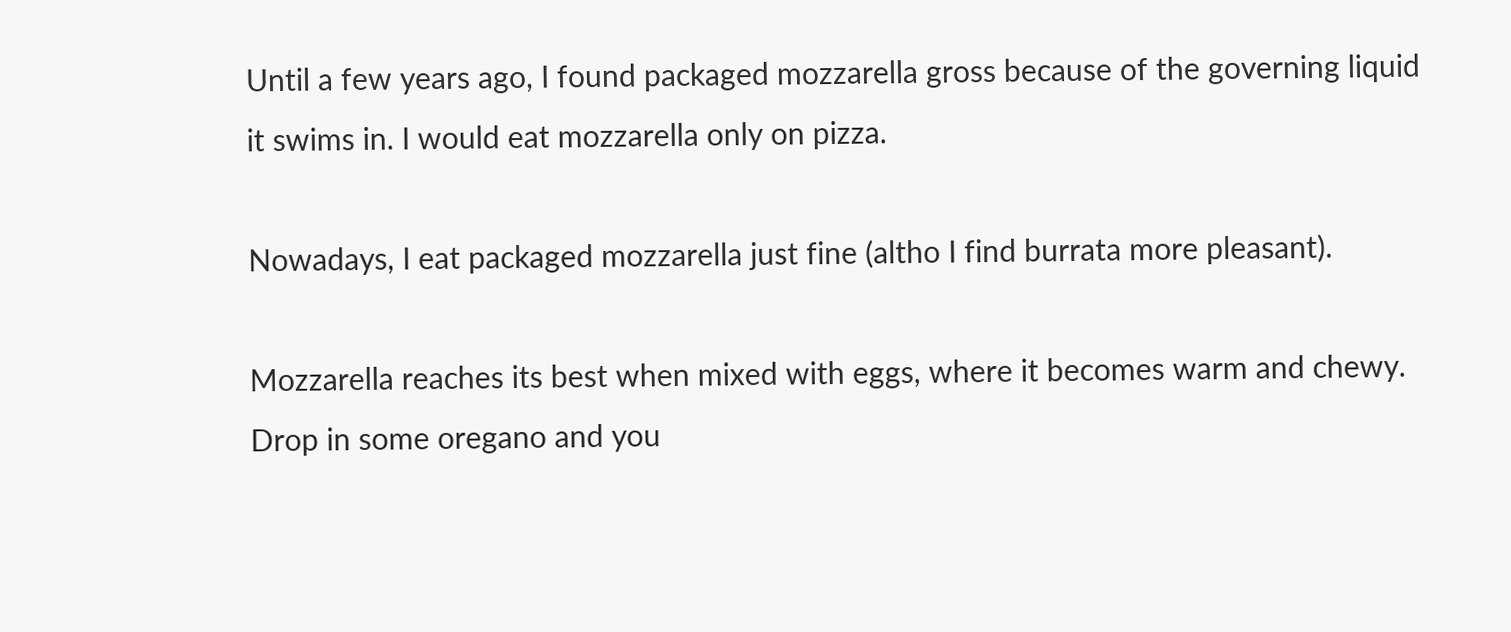Until a few years ago, I found packaged mozzarella gross because of the governing liquid it swims in. I would eat mozzarella only on pizza.

Nowadays, I eat packaged mozzarella just fine (altho I find burrata more pleasant).

Mozzarella reaches its best when mixed with eggs, where it becomes warm and chewy. Drop in some oregano and you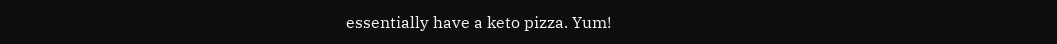essentially have a keto pizza. Yum!